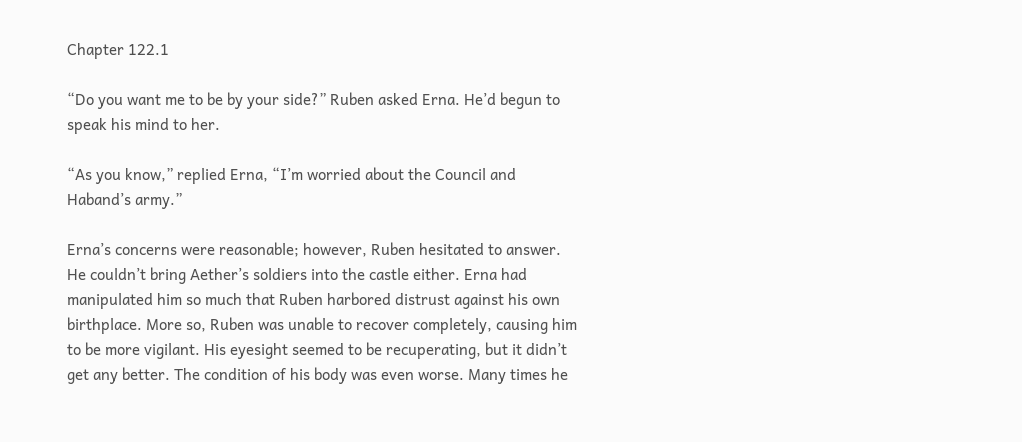Chapter 122.1

“Do you want me to be by your side?” Ruben asked Erna. He’d begun to speak his mind to her.

“As you know,” replied Erna, “I’m worried about the Council and Haband’s army.”

Erna’s concerns were reasonable; however, Ruben hesitated to answer. He couldn’t bring Aether’s soldiers into the castle either. Erna had manipulated him so much that Ruben harbored distrust against his own birthplace. More so, Ruben was unable to recover completely, causing him to be more vigilant. His eyesight seemed to be recuperating, but it didn’t get any better. The condition of his body was even worse. Many times he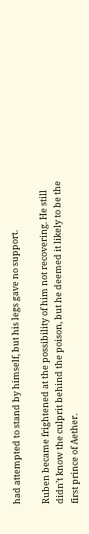had attempted to stand by himself, but his legs gave no support.

Ruben became frightened at the possibility of him not recovering. He still didn’t know the culprit behind the poison, but he deemed it likely to be the first prince of Aether.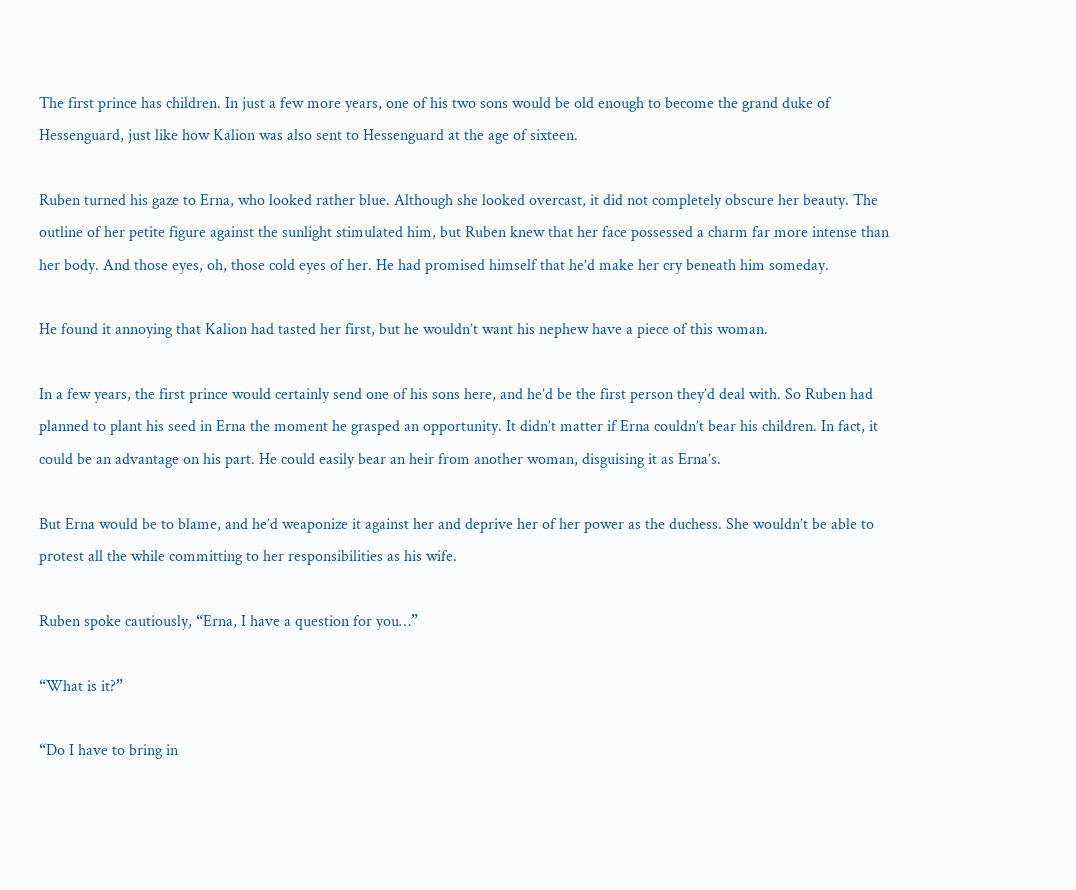The first prince has children. In just a few more years, one of his two sons would be old enough to become the grand duke of Hessenguard, just like how Kalion was also sent to Hessenguard at the age of sixteen.

Ruben turned his gaze to Erna, who looked rather blue. Although she looked overcast, it did not completely obscure her beauty. The outline of her petite figure against the sunlight stimulated him, but Ruben knew that her face possessed a charm far more intense than her body. And those eyes, oh, those cold eyes of her. He had promised himself that he’d make her cry beneath him someday.

He found it annoying that Kalion had tasted her first, but he wouldn’t want his nephew have a piece of this woman.

In a few years, the first prince would certainly send one of his sons here, and he’d be the first person they’d deal with. So Ruben had planned to plant his seed in Erna the moment he grasped an opportunity. It didn’t matter if Erna couldn’t bear his children. In fact, it could be an advantage on his part. He could easily bear an heir from another woman, disguising it as Erna’s.

But Erna would be to blame, and he’d weaponize it against her and deprive her of her power as the duchess. She wouldn’t be able to protest all the while committing to her responsibilities as his wife.

Ruben spoke cautiously, “Erna, I have a question for you…”

“What is it?”

“Do I have to bring in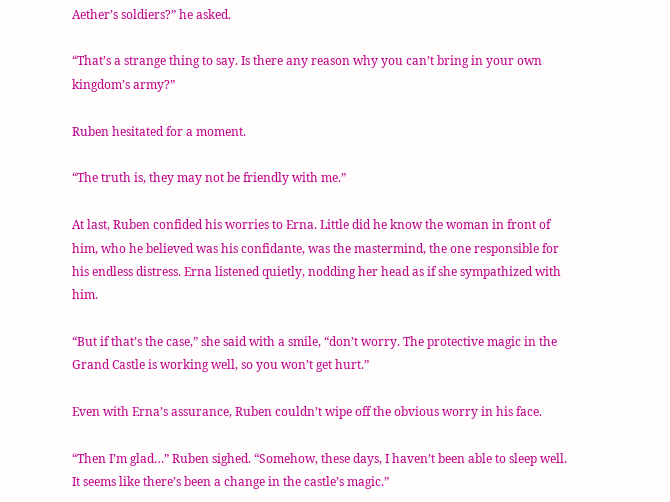Aether’s soldiers?” he asked.

“That’s a strange thing to say. Is there any reason why you can’t bring in your own kingdom’s army?”

Ruben hesitated for a moment.

“The truth is, they may not be friendly with me.”

At last, Ruben confided his worries to Erna. Little did he know the woman in front of him, who he believed was his confidante, was the mastermind, the one responsible for his endless distress. Erna listened quietly, nodding her head as if she sympathized with him.

“But if that’s the case,” she said with a smile, “don’t worry. The protective magic in the Grand Castle is working well, so you won’t get hurt.”

Even with Erna’s assurance, Ruben couldn’t wipe off the obvious worry in his face.

“Then I’m glad…” Ruben sighed. “Somehow, these days, I haven’t been able to sleep well. It seems like there’s been a change in the castle’s magic.”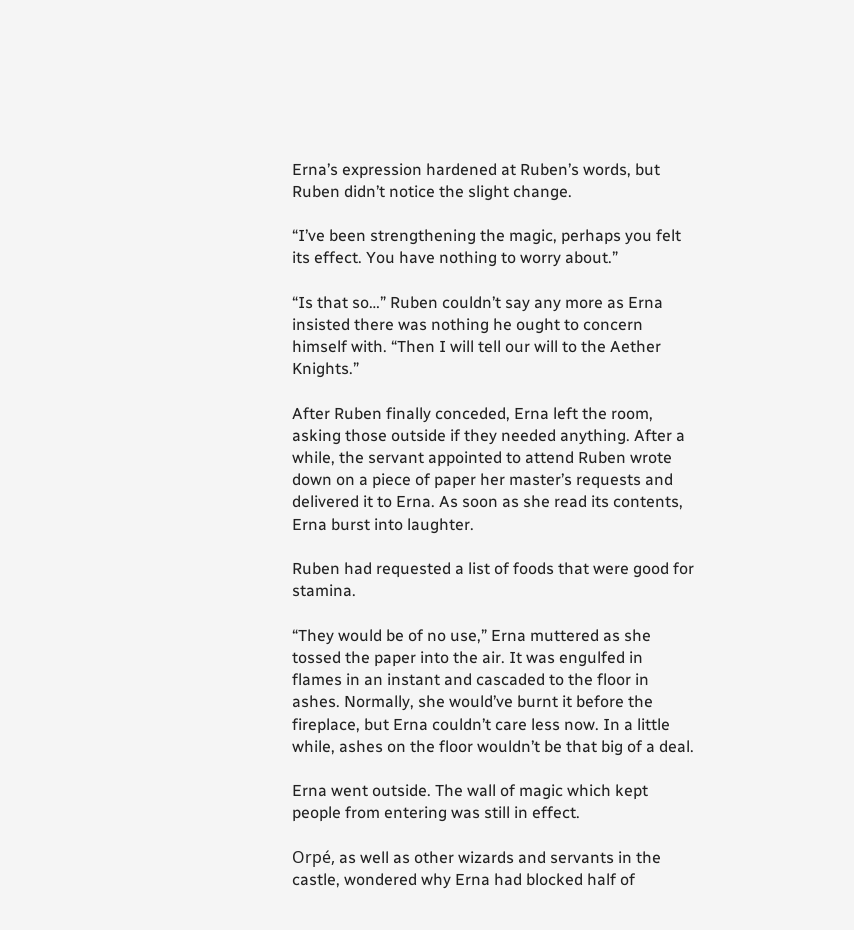Erna’s expression hardened at Ruben’s words, but Ruben didn’t notice the slight change.

“I’ve been strengthening the magic, perhaps you felt its effect. You have nothing to worry about.”

“Is that so…” Ruben couldn’t say any more as Erna insisted there was nothing he ought to concern himself with. “Then I will tell our will to the Aether Knights.”

After Ruben finally conceded, Erna left the room, asking those outside if they needed anything. After a while, the servant appointed to attend Ruben wrote down on a piece of paper her master’s requests and delivered it to Erna. As soon as she read its contents, Erna burst into laughter.

Ruben had requested a list of foods that were good for stamina.

“They would be of no use,” Erna muttered as she tossed the paper into the air. It was engulfed in flames in an instant and cascaded to the floor in ashes. Normally, she would’ve burnt it before the fireplace, but Erna couldn’t care less now. In a little while, ashes on the floor wouldn’t be that big of a deal.

Erna went outside. The wall of magic which kept people from entering was still in effect.

Orpé, as well as other wizards and servants in the castle, wondered why Erna had blocked half of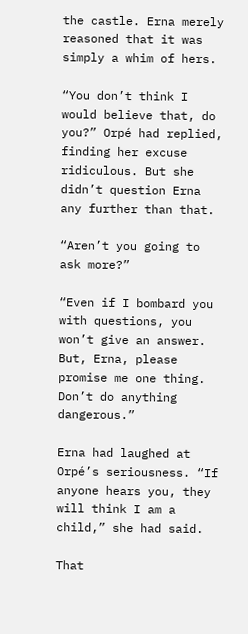the castle. Erna merely reasoned that it was simply a whim of hers.

“You don’t think I would believe that, do you?” Orpé had replied, finding her excuse ridiculous. But she didn’t question Erna any further than that.

“Aren’t you going to ask more?”

“Even if I bombard you with questions, you won’t give an answer. But, Erna, please promise me one thing. Don’t do anything dangerous.”

Erna had laughed at Orpé’s seriousness. “If anyone hears you, they will think I am a child,” she had said.

That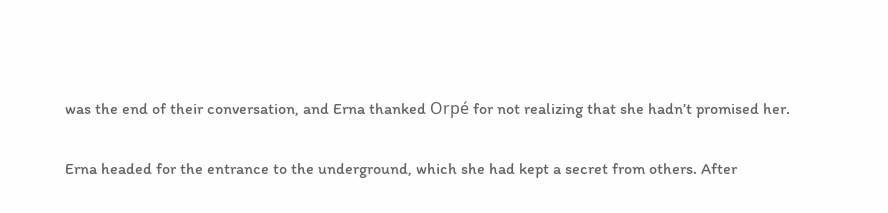was the end of their conversation, and Erna thanked Orpé for not realizing that she hadn’t promised her.

Erna headed for the entrance to the underground, which she had kept a secret from others. After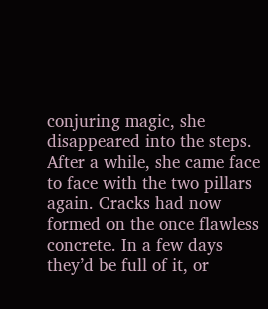conjuring magic, she disappeared into the steps. After a while, she came face to face with the two pillars again. Cracks had now formed on the once flawless concrete. In a few days they’d be full of it, or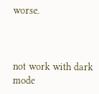worse.



not work with dark mode